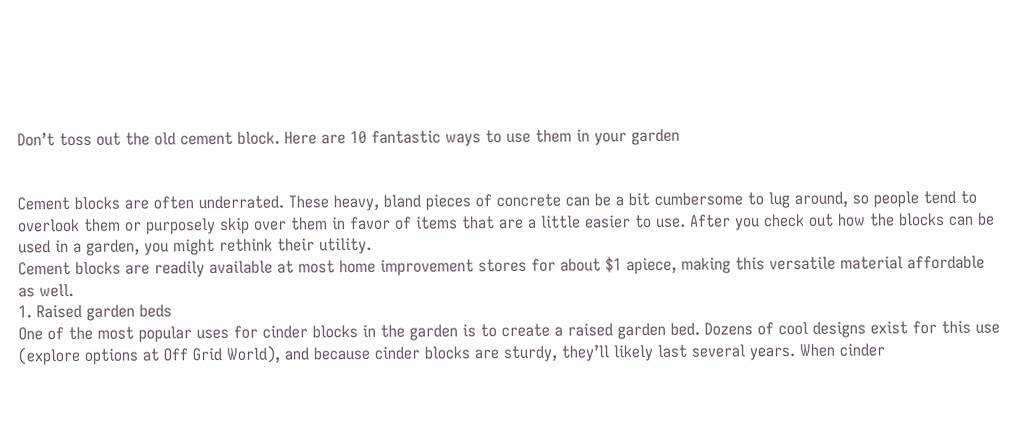Don’t toss out the old cement block. Here are 10 fantastic ways to use them in your garden


Cement blocks are often underrated. These heavy, bland pieces of concrete can be a bit cumbersome to lug around, so people tend to overlook them or purposely skip over them in favor of items that are a little easier to use. After you check out how the blocks can be used in a garden, you might rethink their utility.
Cement blocks are readily available at most home improvement stores for about $1 apiece, making this versatile material affordable as well.
1. Raised garden beds
One of the most popular uses for cinder blocks in the garden is to create a raised garden bed. Dozens of cool designs exist for this use (explore options at Off Grid World), and because cinder blocks are sturdy, they’ll likely last several years. When cinder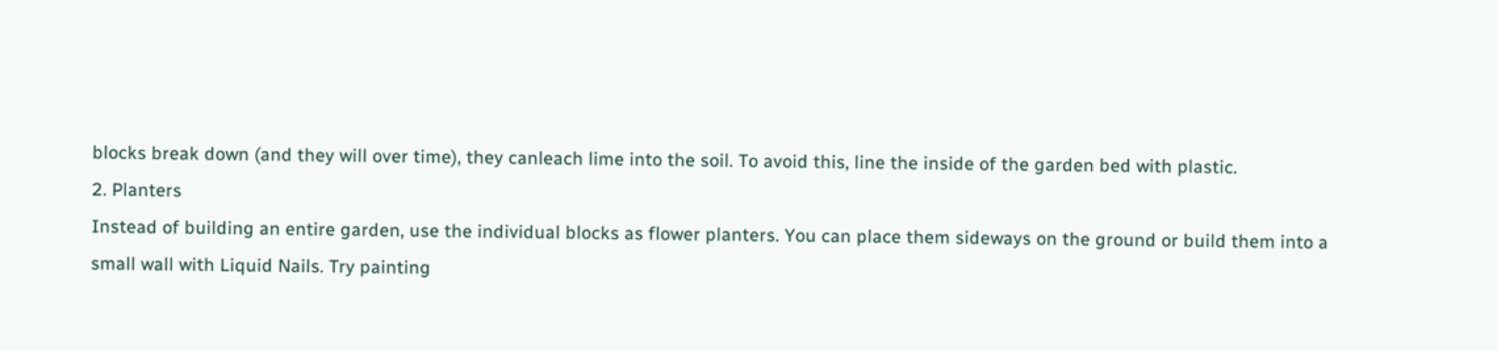blocks break down (and they will over time), they canleach lime into the soil. To avoid this, line the inside of the garden bed with plastic.
2. Planters
Instead of building an entire garden, use the individual blocks as flower planters. You can place them sideways on the ground or build them into a small wall with Liquid Nails. Try painting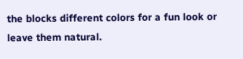the blocks different colors for a fun look or leave them natural.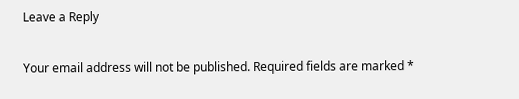Leave a Reply

Your email address will not be published. Required fields are marked *